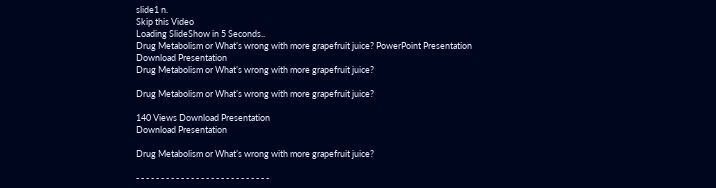slide1 n.
Skip this Video
Loading SlideShow in 5 Seconds..
Drug Metabolism or What’s wrong with more grapefruit juice? PowerPoint Presentation
Download Presentation
Drug Metabolism or What’s wrong with more grapefruit juice?

Drug Metabolism or What’s wrong with more grapefruit juice?

140 Views Download Presentation
Download Presentation

Drug Metabolism or What’s wrong with more grapefruit juice?

- - - - - - - - - - - - - - - - - - - - - - - - - - -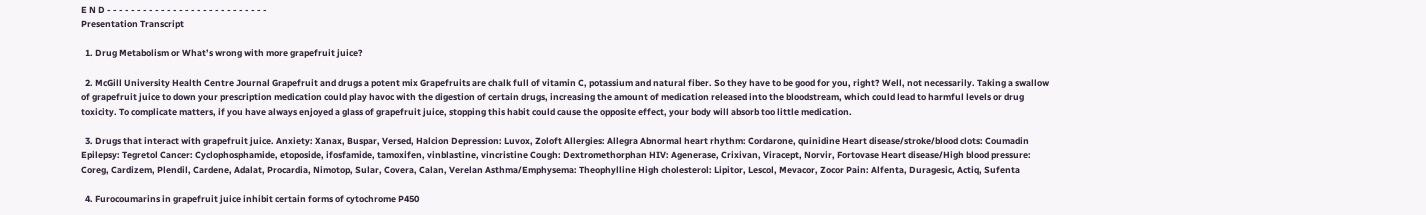E N D - - - - - - - - - - - - - - - - - - - - - - - - - - -
Presentation Transcript

  1. Drug Metabolism or What’s wrong with more grapefruit juice?

  2. McGill University Health Centre Journal Grapefruit and drugs a potent mix Grapefruits are chalk full of vitamin C, potassium and natural fiber. So they have to be good for you, right? Well, not necessarily. Taking a swallow of grapefruit juice to down your prescription medication could play havoc with the digestion of certain drugs, increasing the amount of medication released into the bloodstream, which could lead to harmful levels or drug toxicity. To complicate matters, if you have always enjoyed a glass of grapefruit juice, stopping this habit could cause the opposite effect, your body will absorb too little medication.

  3. Drugs that interact with grapefruit juice. Anxiety: Xanax, Buspar, Versed, Halcion Depression: Luvox, Zoloft Allergies: Allegra Abnormal heart rhythm: Cordarone, quinidine Heart disease/stroke/blood clots: Coumadin Epilepsy: Tegretol Cancer: Cyclophosphamide, etoposide, ifosfamide, tamoxifen, vinblastine, vincristine Cough: Dextromethorphan HIV: Agenerase, Crixivan, Viracept, Norvir, Fortovase Heart disease/High blood pressure: Coreg, Cardizem, Plendil, Cardene, Adalat, Procardia, Nimotop, Sular, Covera, Calan, Verelan Asthma/Emphysema: Theophylline High cholesterol: Lipitor, Lescol, Mevacor, Zocor Pain: Alfenta, Duragesic, Actiq, Sufenta

  4. Furocoumarins in grapefruit juice inhibit certain forms of cytochrome P450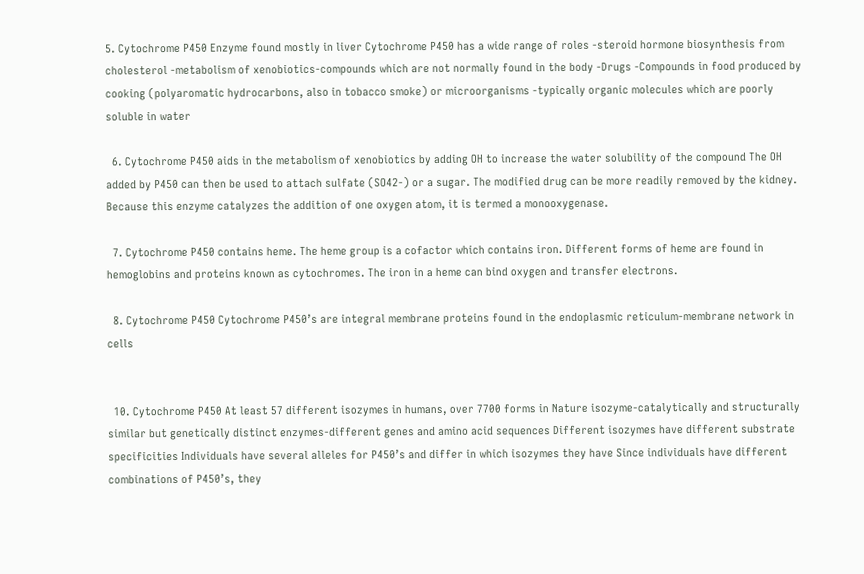5. Cytochrome P450 Enzyme found mostly in liver Cytochrome P450 has a wide range of roles -steroid hormone biosynthesis from cholesterol -metabolism of xenobiotics-compounds which are not normally found in the body -Drugs -Compounds in food produced by cooking (polyaromatic hydrocarbons, also in tobacco smoke) or microorganisms -typically organic molecules which are poorly soluble in water

  6. Cytochrome P450 aids in the metabolism of xenobiotics by adding OH to increase the water solubility of the compound The OH added by P450 can then be used to attach sulfate (SO42-) or a sugar. The modified drug can be more readily removed by the kidney. Because this enzyme catalyzes the addition of one oxygen atom, it is termed a monooxygenase.

  7. Cytochrome P450 contains heme. The heme group is a cofactor which contains iron. Different forms of heme are found in hemoglobins and proteins known as cytochromes. The iron in a heme can bind oxygen and transfer electrons.

  8. Cytochrome P450 Cytochrome P450’s are integral membrane proteins found in the endoplasmic reticulum-membrane network in cells


  10. Cytochrome P450 At least 57 different isozymes in humans, over 7700 forms in Nature isozyme-catalytically and structurally similar but genetically distinct enzymes-different genes and amino acid sequences Different isozymes have different substrate specificities Individuals have several alleles for P450’s and differ in which isozymes they have Since individuals have different combinations of P450’s, they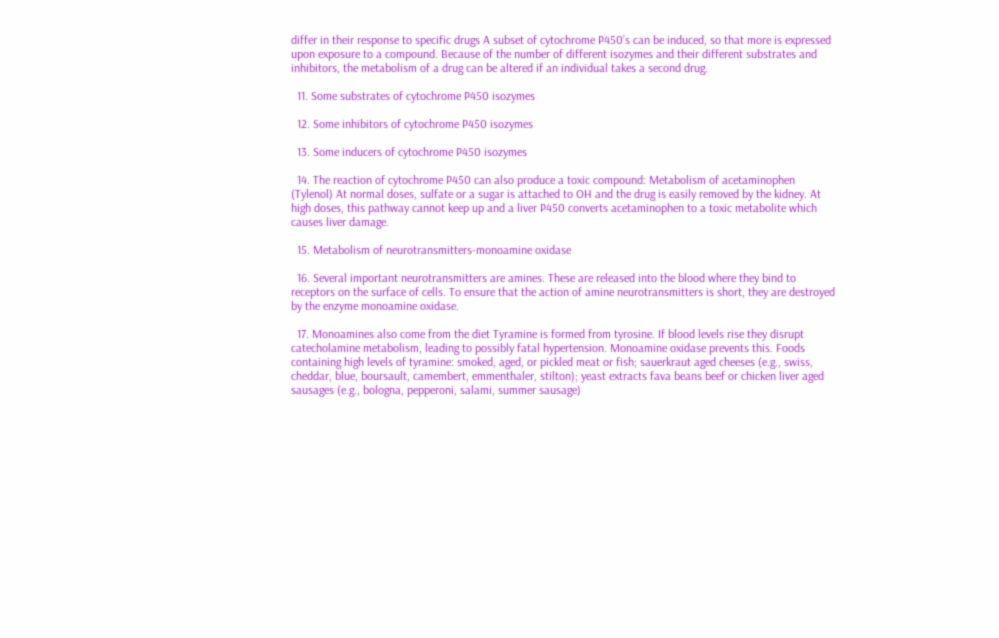differ in their response to specific drugs A subset of cytochrome P450’s can be induced, so that more is expressed upon exposure to a compound. Because of the number of different isozymes and their different substrates and inhibitors, the metabolism of a drug can be altered if an individual takes a second drug.

  11. Some substrates of cytochrome P450 isozymes

  12. Some inhibitors of cytochrome P450 isozymes

  13. Some inducers of cytochrome P450 isozymes

  14. The reaction of cytochrome P450 can also produce a toxic compound: Metabolism of acetaminophen (Tylenol) At normal doses, sulfate or a sugar is attached to OH and the drug is easily removed by the kidney. At high doses, this pathway cannot keep up and a liver P450 converts acetaminophen to a toxic metabolite which causes liver damage.

  15. Metabolism of neurotransmitters-monoamine oxidase

  16. Several important neurotransmitters are amines. These are released into the blood where they bind to receptors on the surface of cells. To ensure that the action of amine neurotransmitters is short, they are destroyed by the enzyme monoamine oxidase.

  17. Monoamines also come from the diet Tyramine is formed from tyrosine. If blood levels rise they disrupt catecholamine metabolism, leading to possibly fatal hypertension. Monoamine oxidase prevents this. Foods containing high levels of tyramine: smoked, aged, or pickled meat or fish; sauerkraut aged cheeses (e.g., swiss, cheddar, blue, boursault, camembert, emmenthaler, stilton); yeast extracts fava beans beef or chicken liver aged sausages (e.g., bologna, pepperoni, salami, summer sausage)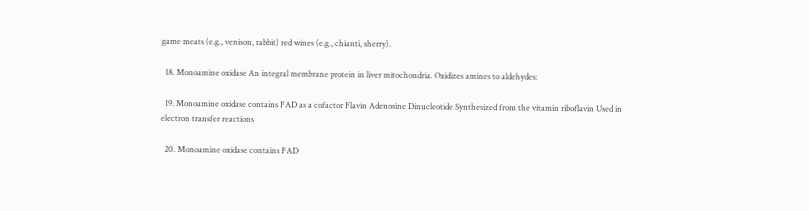game meats (e.g., venison, rabbit) red wines (e.g., chianti, sherry).

  18. Monoamine oxidase An integral membrane protein in liver mitochondria. Oxidizes amines to aldehydes:

  19. Monoamine oxidase contains FAD as a cofactor Flavin Adenosine Dinucleotide Synthesized from the vitamin riboflavin Used in electron transfer reactions

  20. Monoamine oxidase contains FAD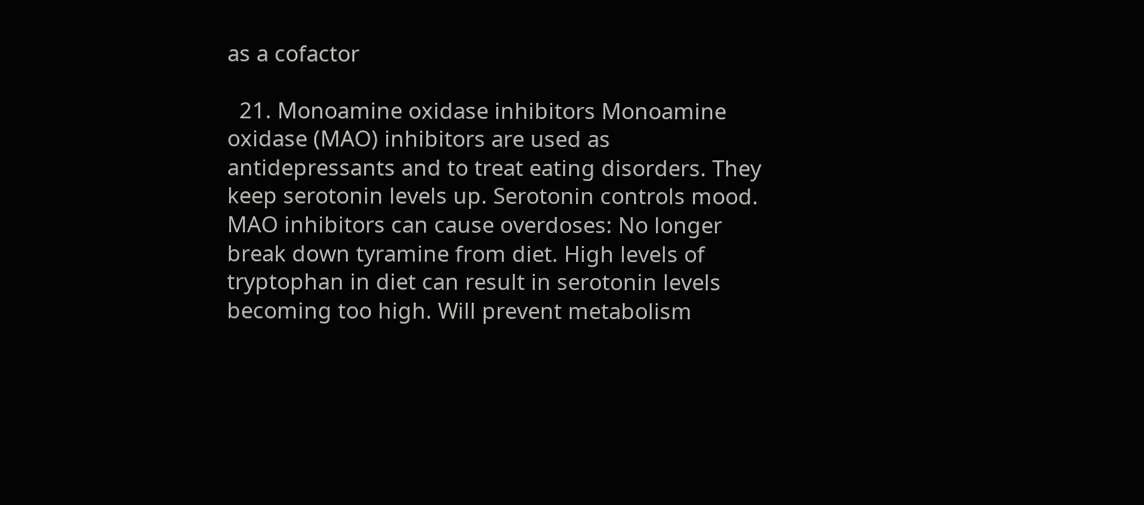as a cofactor

  21. Monoamine oxidase inhibitors Monoamine oxidase (MAO) inhibitors are used as antidepressants and to treat eating disorders. They keep serotonin levels up. Serotonin controls mood. MAO inhibitors can cause overdoses: No longer break down tyramine from diet. High levels of tryptophan in diet can result in serotonin levels becoming too high. Will prevent metabolism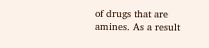of drugs that are amines. As a result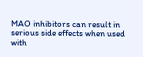MAO inhibitors can result in serious side effects when used with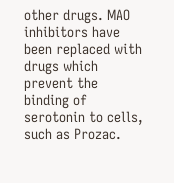other drugs. MAO inhibitors have been replaced with drugs which prevent the binding of serotonin to cells, such as Prozac.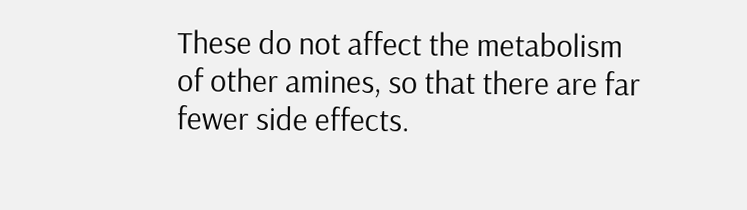These do not affect the metabolism of other amines, so that there are far fewer side effects.